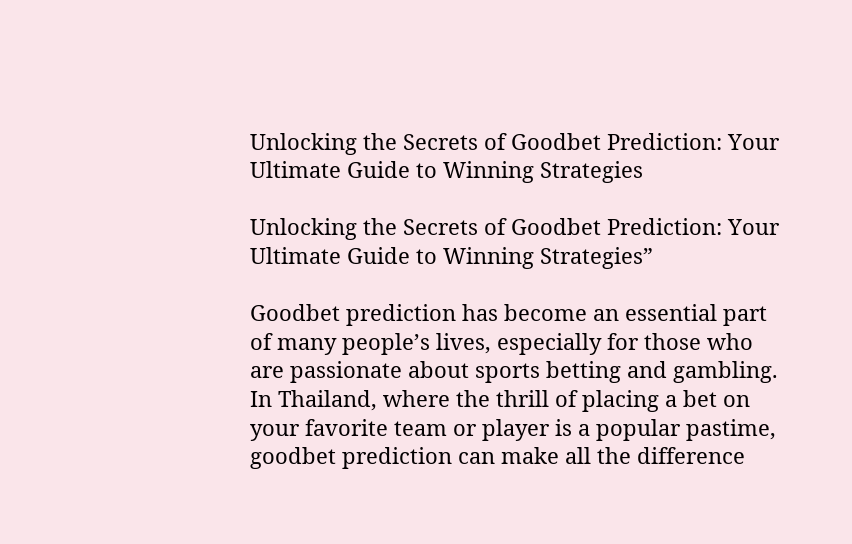Unlocking the Secrets of Goodbet Prediction: Your Ultimate Guide to Winning Strategies

Unlocking the Secrets of Goodbet Prediction: Your Ultimate Guide to Winning Strategies”

Goodbet prediction has become an essential part of many people’s lives, especially for those who are passionate about sports betting and gambling. In Thailand, where the thrill of placing a bet on your favorite team or player is a popular pastime, goodbet prediction can make all the difference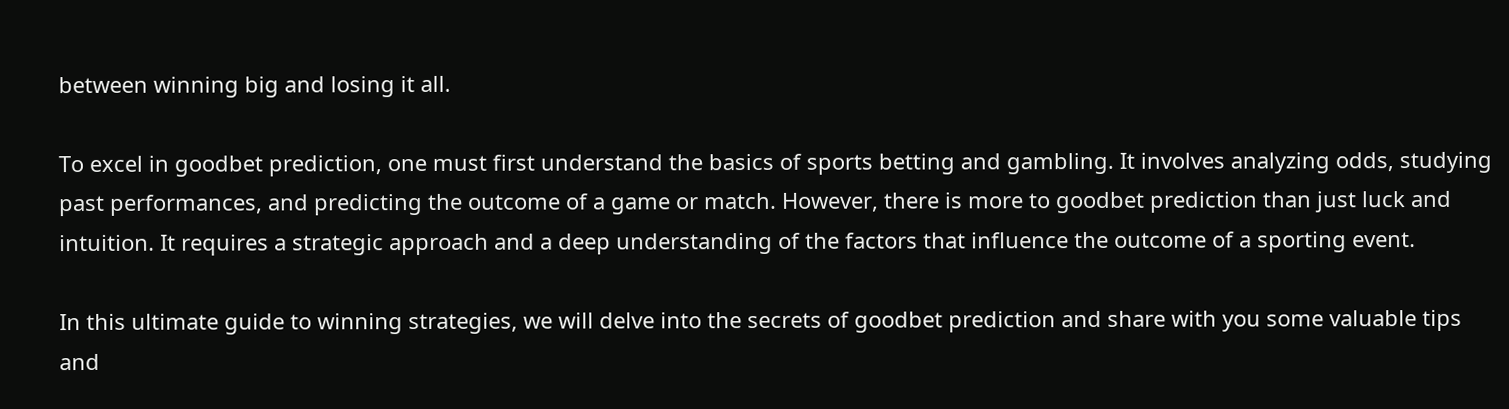between winning big and losing it all.

To excel in goodbet prediction, one must first understand the basics of sports betting and gambling. It involves analyzing odds, studying past performances, and predicting the outcome of a game or match. However, there is more to goodbet prediction than just luck and intuition. It requires a strategic approach and a deep understanding of the factors that influence the outcome of a sporting event.

In this ultimate guide to winning strategies, we will delve into the secrets of goodbet prediction and share with you some valuable tips and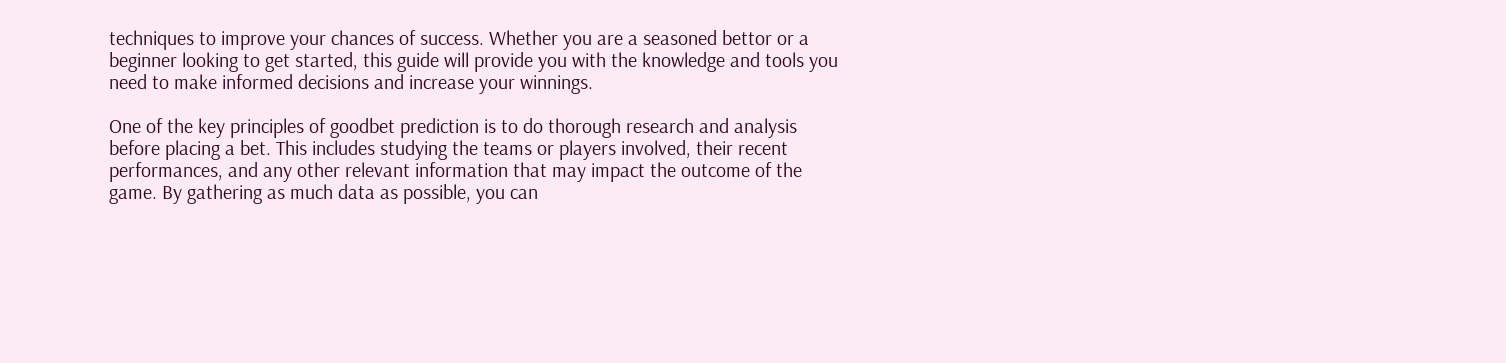techniques to improve your chances of success. Whether you are a seasoned bettor or a beginner looking to get started, this guide will provide you with the knowledge and tools you need to make informed decisions and increase your winnings.

One of the key principles of goodbet prediction is to do thorough research and analysis before placing a bet. This includes studying the teams or players involved, their recent performances, and any other relevant information that may impact the outcome of the game. By gathering as much data as possible, you can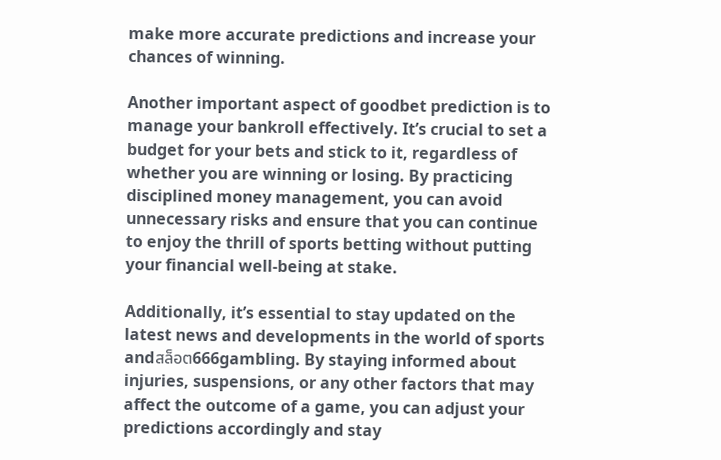make more accurate predictions and increase your chances of winning.

Another important aspect of goodbet prediction is to manage your bankroll effectively. It’s crucial to set a budget for your bets and stick to it, regardless of whether you are winning or losing. By practicing disciplined money management, you can avoid unnecessary risks and ensure that you can continue to enjoy the thrill of sports betting without putting your financial well-being at stake.

Additionally, it’s essential to stay updated on the latest news and developments in the world of sports andสล็อต666gambling. By staying informed about injuries, suspensions, or any other factors that may affect the outcome of a game, you can adjust your predictions accordingly and stay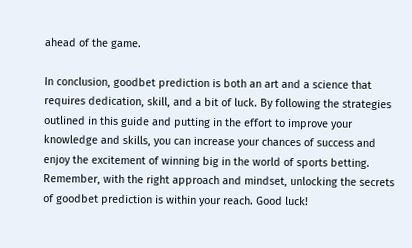ahead of the game.

In conclusion, goodbet prediction is both an art and a science that requires dedication, skill, and a bit of luck. By following the strategies outlined in this guide and putting in the effort to improve your knowledge and skills, you can increase your chances of success and enjoy the excitement of winning big in the world of sports betting. Remember, with the right approach and mindset, unlocking the secrets of goodbet prediction is within your reach. Good luck!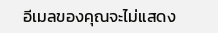อีเมลของคุณจะไม่แสดง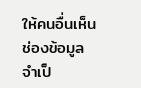ให้คนอื่นเห็น ช่องข้อมูลจำเป็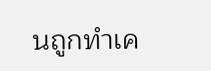นถูกทำเค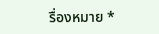รื่องหมาย *